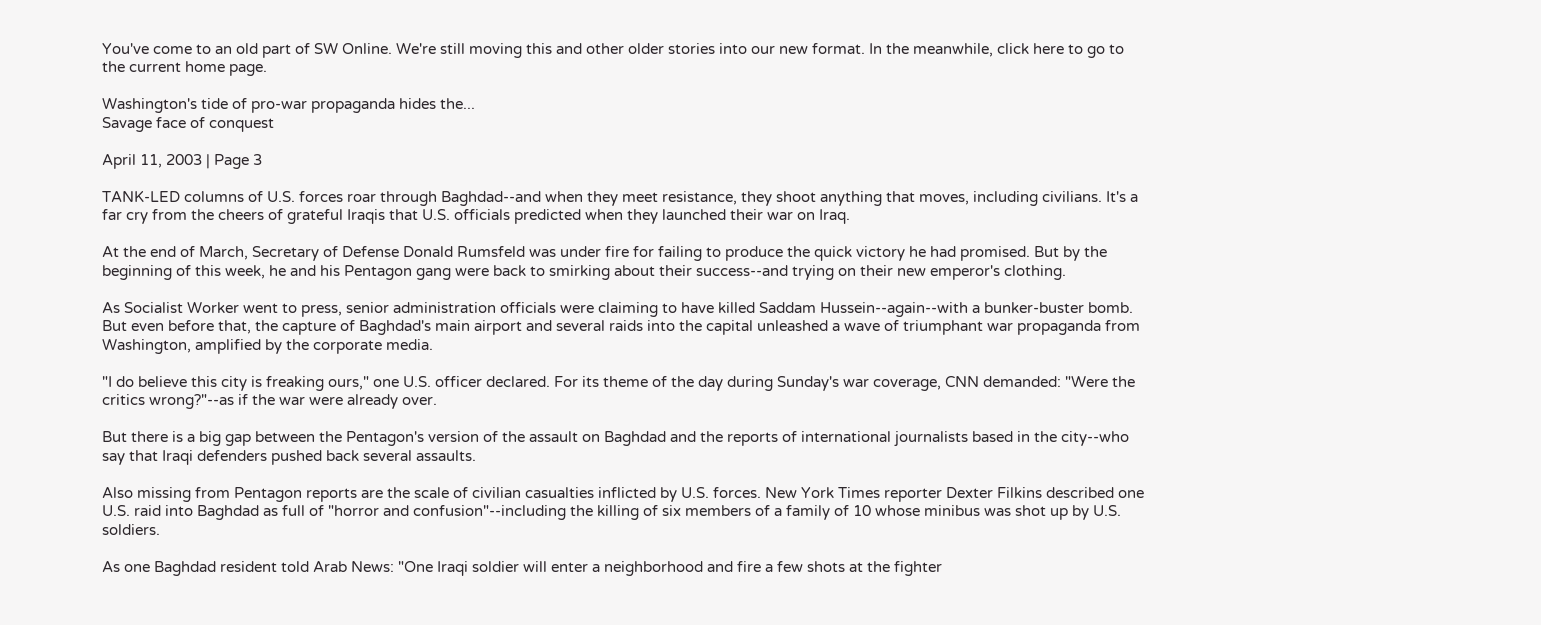You've come to an old part of SW Online. We're still moving this and other older stories into our new format. In the meanwhile, click here to go to the current home page.

Washington's tide of pro-war propaganda hides the...
Savage face of conquest

April 11, 2003 | Page 3

TANK-LED columns of U.S. forces roar through Baghdad--and when they meet resistance, they shoot anything that moves, including civilians. It's a far cry from the cheers of grateful Iraqis that U.S. officials predicted when they launched their war on Iraq.

At the end of March, Secretary of Defense Donald Rumsfeld was under fire for failing to produce the quick victory he had promised. But by the beginning of this week, he and his Pentagon gang were back to smirking about their success--and trying on their new emperor's clothing.

As Socialist Worker went to press, senior administration officials were claiming to have killed Saddam Hussein--again--with a bunker-buster bomb. But even before that, the capture of Baghdad's main airport and several raids into the capital unleashed a wave of triumphant war propaganda from Washington, amplified by the corporate media.

"I do believe this city is freaking ours," one U.S. officer declared. For its theme of the day during Sunday's war coverage, CNN demanded: "Were the critics wrong?"--as if the war were already over.

But there is a big gap between the Pentagon's version of the assault on Baghdad and the reports of international journalists based in the city--who say that Iraqi defenders pushed back several assaults.

Also missing from Pentagon reports are the scale of civilian casualties inflicted by U.S. forces. New York Times reporter Dexter Filkins described one U.S. raid into Baghdad as full of "horror and confusion"--including the killing of six members of a family of 10 whose minibus was shot up by U.S. soldiers.

As one Baghdad resident told Arab News: "One Iraqi soldier will enter a neighborhood and fire a few shots at the fighter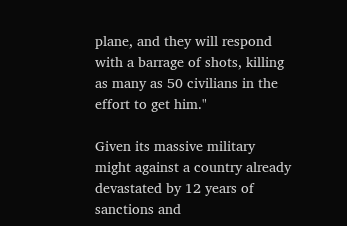plane, and they will respond with a barrage of shots, killing as many as 50 civilians in the effort to get him."

Given its massive military might against a country already devastated by 12 years of sanctions and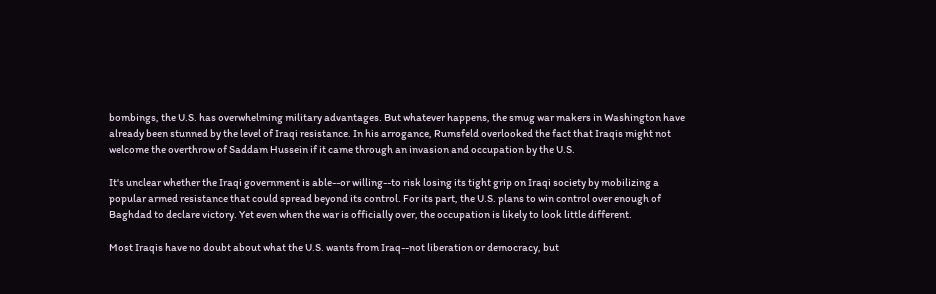bombings, the U.S. has overwhelming military advantages. But whatever happens, the smug war makers in Washington have already been stunned by the level of Iraqi resistance. In his arrogance, Rumsfeld overlooked the fact that Iraqis might not welcome the overthrow of Saddam Hussein if it came through an invasion and occupation by the U.S.

It's unclear whether the Iraqi government is able--or willing--to risk losing its tight grip on Iraqi society by mobilizing a popular armed resistance that could spread beyond its control. For its part, the U.S. plans to win control over enough of Baghdad to declare victory. Yet even when the war is officially over, the occupation is likely to look little different.

Most Iraqis have no doubt about what the U.S. wants from Iraq--not liberation or democracy, but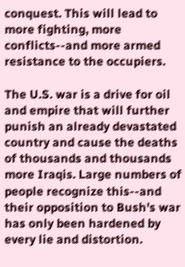conquest. This will lead to more fighting, more conflicts--and more armed resistance to the occupiers.

The U.S. war is a drive for oil and empire that will further punish an already devastated country and cause the deaths of thousands and thousands more Iraqis. Large numbers of people recognize this--and their opposition to Bush's war has only been hardened by every lie and distortion.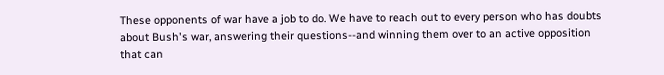These opponents of war have a job to do. We have to reach out to every person who has doubts about Bush's war, answering their questions--and winning them over to an active opposition that can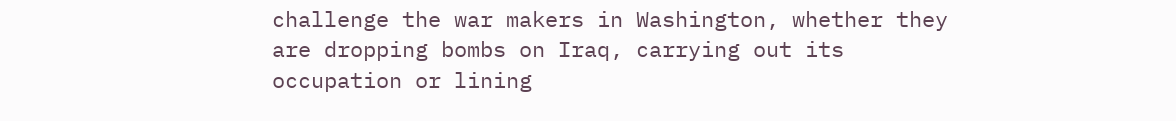challenge the war makers in Washington, whether they are dropping bombs on Iraq, carrying out its occupation or lining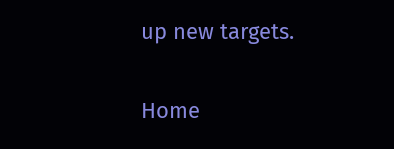up new targets.

Home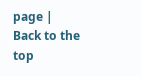page | Back to the top